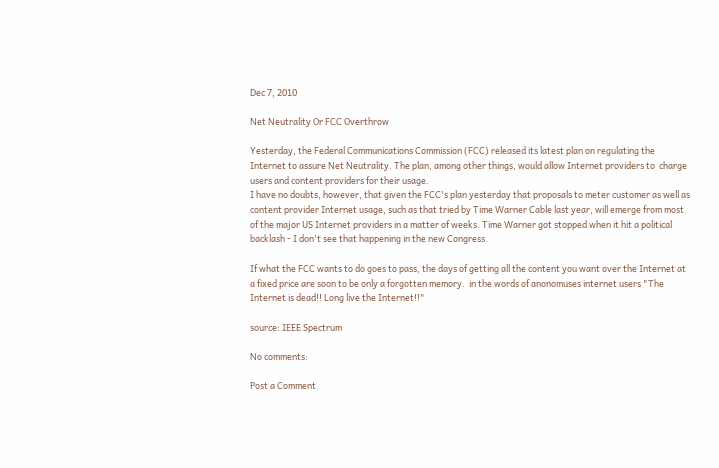Dec 7, 2010

Net Neutrality Or FCC Overthrow

Yesterday, the Federal Communications Commission (FCC) released its latest plan on regulating the Internet to assure Net Neutrality. The plan, among other things, would allow Internet providers to  charge users and content providers for their usage.
I have no doubts, however, that given the FCC's plan yesterday that proposals to meter customer as well as content provider Internet usage, such as that tried by Time Warner Cable last year, will emerge from most of the major US Internet providers in a matter of weeks. Time Warner got stopped when it hit a political backlash - I don't see that happening in the new Congress.

If what the FCC wants to do goes to pass, the days of getting all the content you want over the Internet at a fixed price are soon to be only a forgotten memory.  in the words of anonomuses internet users "The Internet is dead!! Long live the Internet!!"

source: IEEE Spectrum

No comments:

Post a Comment